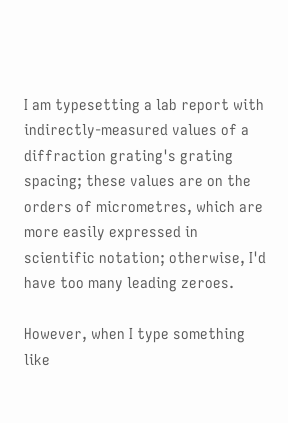I am typesetting a lab report with indirectly-measured values of a diffraction grating's grating spacing; these values are on the orders of micrometres, which are more easily expressed in scientific notation; otherwise, I'd have too many leading zeroes.

However, when I type something like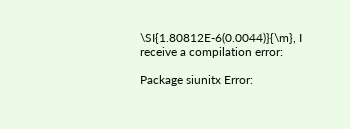\SI{1.80812E-6(0.0044)}{\m}, I receive a compilation error:

Package siunitx Error: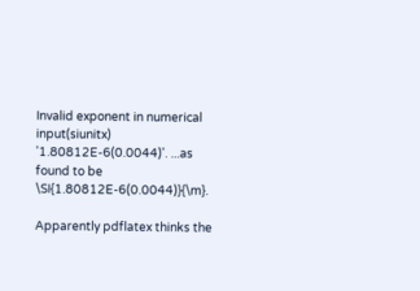Invalid exponent in numerical input(siunitx) '1.80812E-6(0.0044)'. ...as found to be \SI{1.80812E-6(0.0044)}{\m}.

Apparently pdflatex thinks the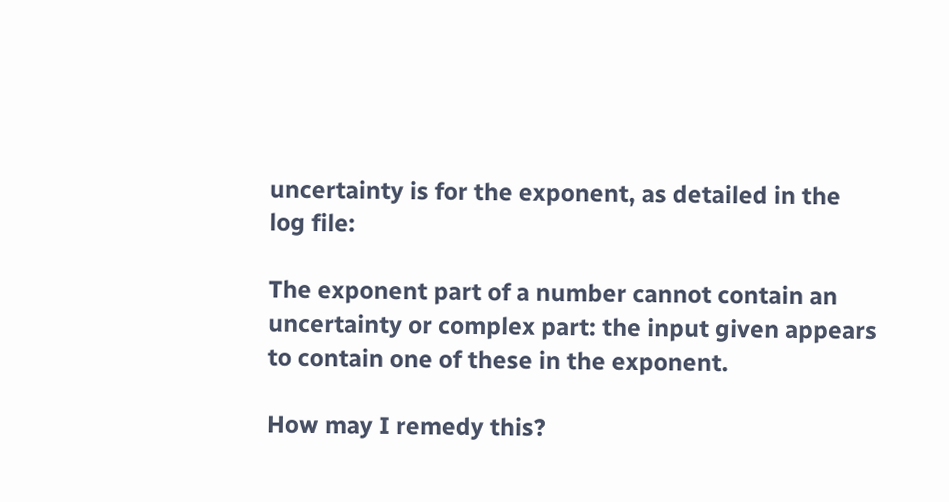uncertainty is for the exponent, as detailed in the log file:

The exponent part of a number cannot contain an uncertainty or complex part: the input given appears to contain one of these in the exponent.

How may I remedy this?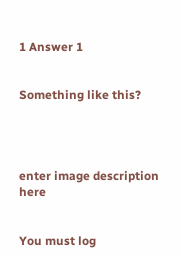1 Answer 1


Something like this?




enter image description here


You must log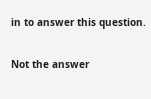in to answer this question.

Not the answer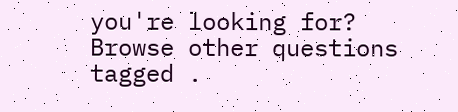you're looking for? Browse other questions tagged .